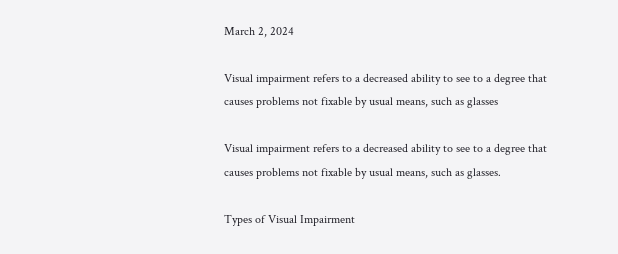March 2, 2024

Visual impairment refers to a decreased ability to see to a degree that causes problems not fixable by usual means, such as glasses

Visual impairment refers to a decreased ability to see to a degree that causes problems not fixable by usual means, such as glasses.

Types of Visual Impairment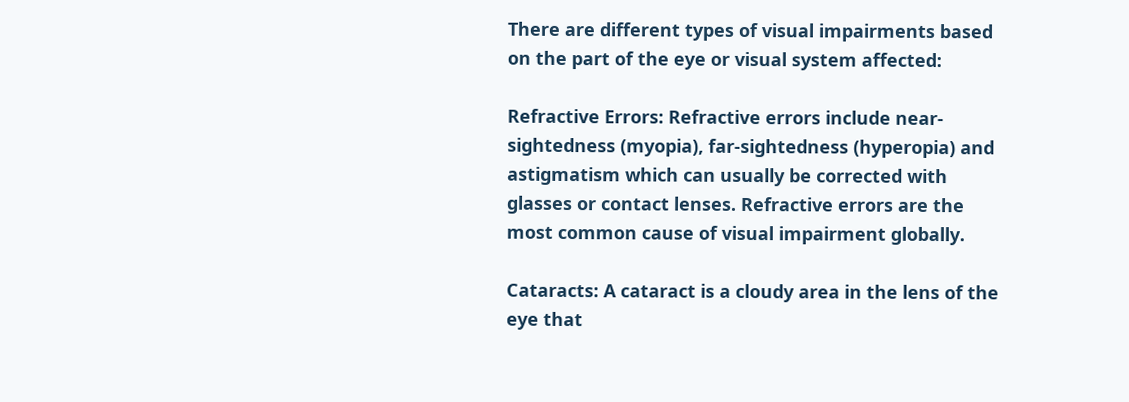There are different types of visual impairments based on the part of the eye or visual system affected:

Refractive Errors: Refractive errors include near-sightedness (myopia), far-sightedness (hyperopia) and astigmatism which can usually be corrected with glasses or contact lenses. Refractive errors are the most common cause of visual impairment globally.

Cataracts: A cataract is a cloudy area in the lens of the eye that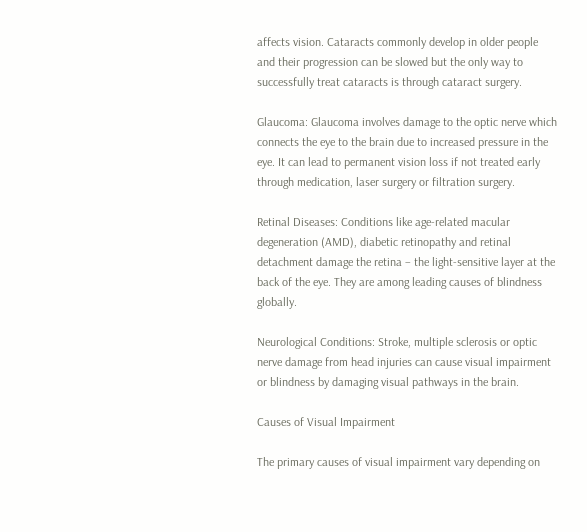affects vision. Cataracts commonly develop in older people and their progression can be slowed but the only way to successfully treat cataracts is through cataract surgery.

Glaucoma: Glaucoma involves damage to the optic nerve which connects the eye to the brain due to increased pressure in the eye. It can lead to permanent vision loss if not treated early through medication, laser surgery or filtration surgery.

Retinal Diseases: Conditions like age-related macular degeneration (AMD), diabetic retinopathy and retinal detachment damage the retina – the light-sensitive layer at the back of the eye. They are among leading causes of blindness globally.

Neurological Conditions: Stroke, multiple sclerosis or optic nerve damage from head injuries can cause visual impairment or blindness by damaging visual pathways in the brain.

Causes of Visual Impairment

The primary causes of visual impairment vary depending on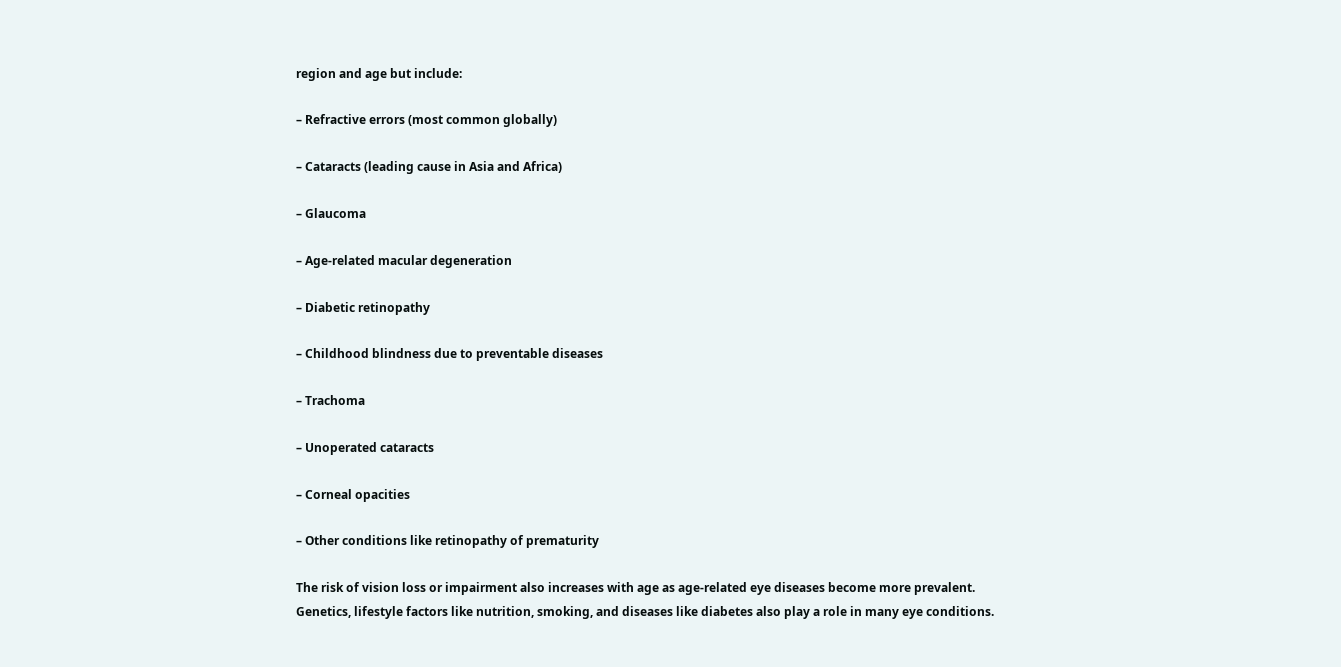region and age but include:

– Refractive errors (most common globally)

– Cataracts (leading cause in Asia and Africa)

– Glaucoma

– Age-related macular degeneration

– Diabetic retinopathy

– Childhood blindness due to preventable diseases

– Trachoma

– Unoperated cataracts

– Corneal opacities

– Other conditions like retinopathy of prematurity

The risk of vision loss or impairment also increases with age as age-related eye diseases become more prevalent. Genetics, lifestyle factors like nutrition, smoking, and diseases like diabetes also play a role in many eye conditions.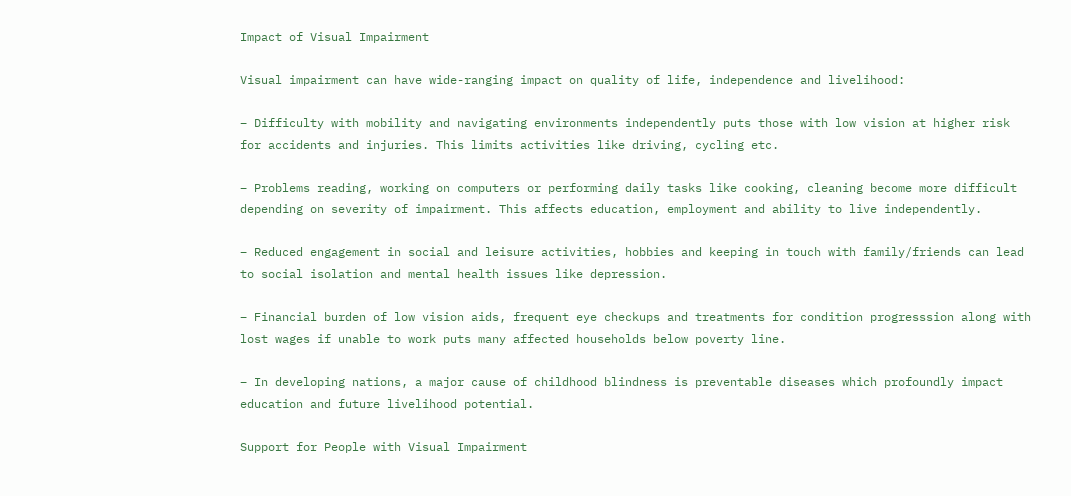Impact of Visual Impairment

Visual impairment can have wide-ranging impact on quality of life, independence and livelihood:

– Difficulty with mobility and navigating environments independently puts those with low vision at higher risk for accidents and injuries. This limits activities like driving, cycling etc.

– Problems reading, working on computers or performing daily tasks like cooking, cleaning become more difficult depending on severity of impairment. This affects education, employment and ability to live independently.

– Reduced engagement in social and leisure activities, hobbies and keeping in touch with family/friends can lead to social isolation and mental health issues like depression.

– Financial burden of low vision aids, frequent eye checkups and treatments for condition progresssion along with lost wages if unable to work puts many affected households below poverty line.

– In developing nations, a major cause of childhood blindness is preventable diseases which profoundly impact education and future livelihood potential.

Support for People with Visual Impairment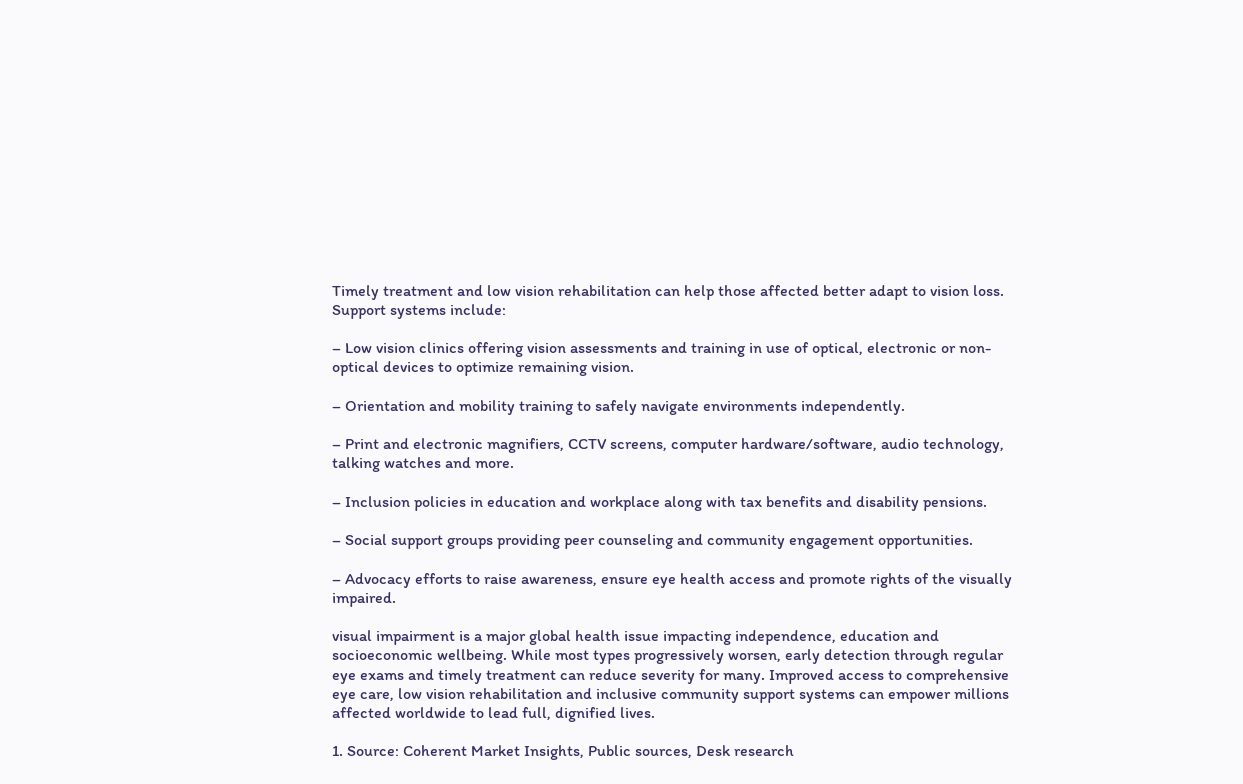Timely treatment and low vision rehabilitation can help those affected better adapt to vision loss. Support systems include:

– Low vision clinics offering vision assessments and training in use of optical, electronic or non-optical devices to optimize remaining vision.

– Orientation and mobility training to safely navigate environments independently.

– Print and electronic magnifiers, CCTV screens, computer hardware/software, audio technology, talking watches and more.

– Inclusion policies in education and workplace along with tax benefits and disability pensions.

– Social support groups providing peer counseling and community engagement opportunities.

– Advocacy efforts to raise awareness, ensure eye health access and promote rights of the visually impaired.

visual impairment is a major global health issue impacting independence, education and socioeconomic wellbeing. While most types progressively worsen, early detection through regular eye exams and timely treatment can reduce severity for many. Improved access to comprehensive eye care, low vision rehabilitation and inclusive community support systems can empower millions affected worldwide to lead full, dignified lives.

1. Source: Coherent Market Insights, Public sources, Desk research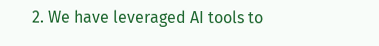2. We have leveraged AI tools to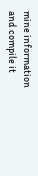mine information and compile it